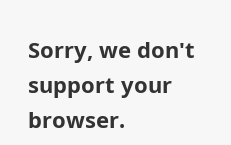Sorry, we don't support your browser.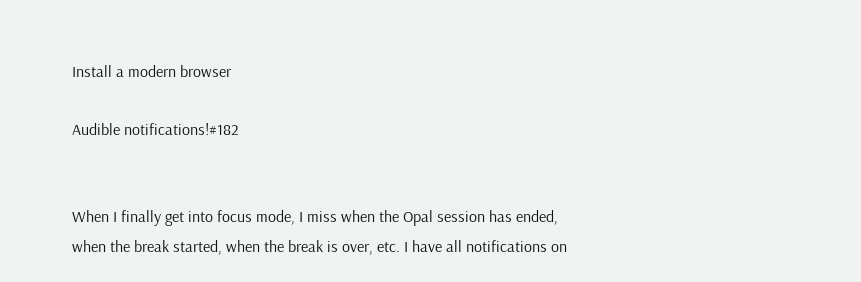Install a modern browser

Audible notifications!#182


When I finally get into focus mode, I miss when the Opal session has ended, when the break started, when the break is over, etc. I have all notifications on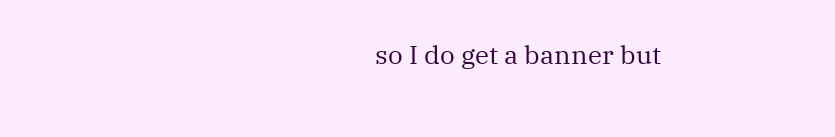so I do get a banner but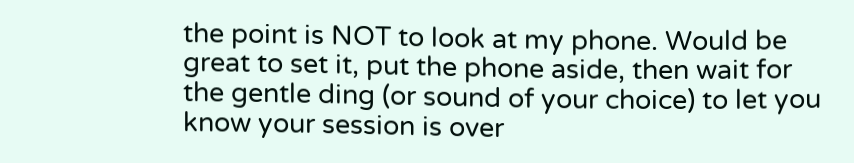the point is NOT to look at my phone. Would be great to set it, put the phone aside, then wait for the gentle ding (or sound of your choice) to let you know your session is over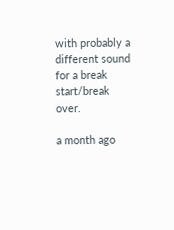with probably a different sound for a break start/break over.

a month ago